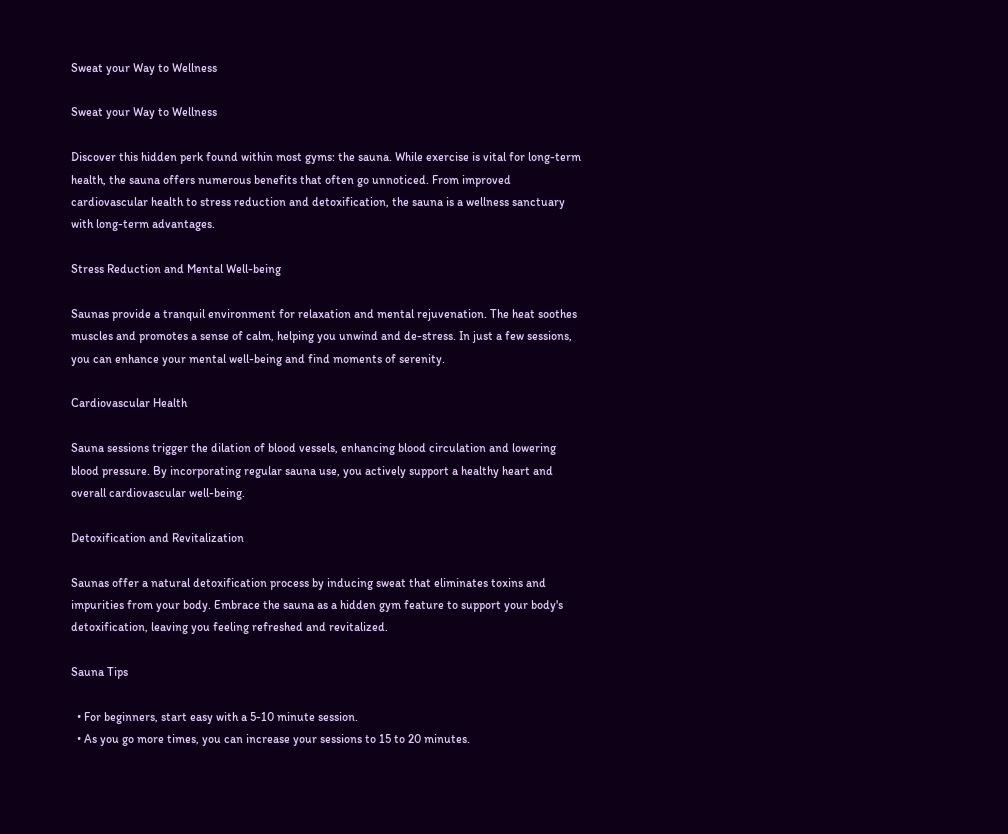Sweat your Way to Wellness

Sweat your Way to Wellness

Discover this hidden perk found within most gyms: the sauna. While exercise is vital for long-term health, the sauna offers numerous benefits that often go unnoticed. From improved cardiovascular health to stress reduction and detoxification, the sauna is a wellness sanctuary with long-term advantages.

Stress Reduction and Mental Well-being

Saunas provide a tranquil environment for relaxation and mental rejuvenation. The heat soothes muscles and promotes a sense of calm, helping you unwind and de-stress. In just a few sessions, you can enhance your mental well-being and find moments of serenity.

Cardiovascular Health

Sauna sessions trigger the dilation of blood vessels, enhancing blood circulation and lowering blood pressure. By incorporating regular sauna use, you actively support a healthy heart and overall cardiovascular well-being.

Detoxification and Revitalization

Saunas offer a natural detoxification process by inducing sweat that eliminates toxins and impurities from your body. Embrace the sauna as a hidden gym feature to support your body's detoxification, leaving you feeling refreshed and revitalized.

Sauna Tips

  • For beginners, start easy with a 5-10 minute session.
  • As you go more times, you can increase your sessions to 15 to 20 minutes.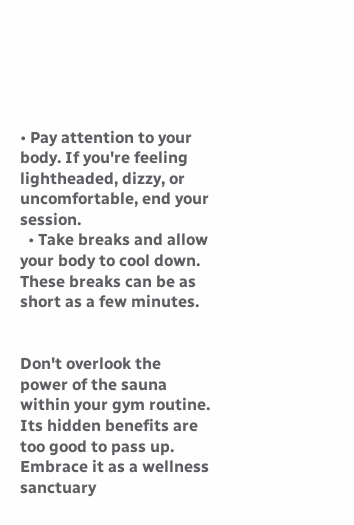• Pay attention to your body. If you're feeling lightheaded, dizzy, or uncomfortable, end your session.
  • Take breaks and allow your body to cool down. These breaks can be as short as a few minutes.


Don't overlook the power of the sauna within your gym routine. Its hidden benefits are too good to pass up. Embrace it as a wellness sanctuary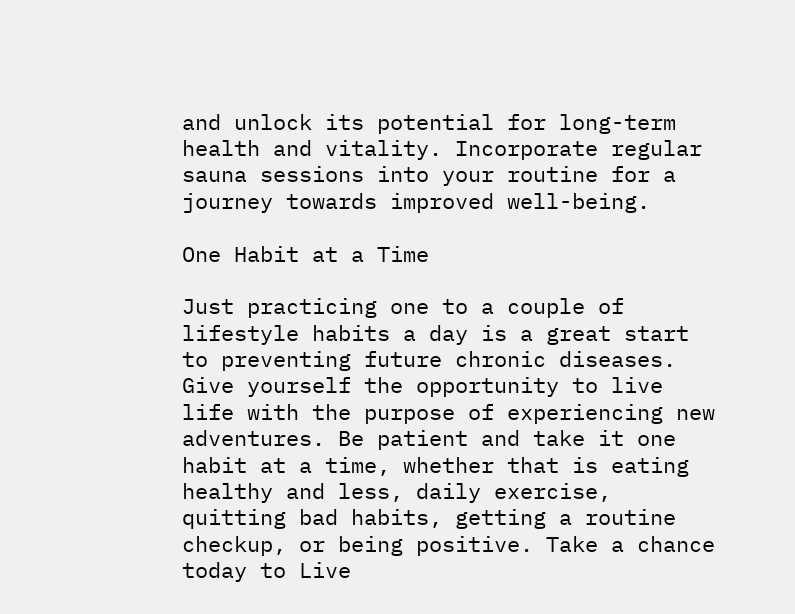and unlock its potential for long-term health and vitality. Incorporate regular sauna sessions into your routine for a journey towards improved well-being.

One Habit at a Time

Just practicing one to a couple of lifestyle habits a day is a great start to preventing future chronic diseases. Give yourself the opportunity to live life with the purpose of experiencing new adventures. Be patient and take it one habit at a time, whether that is eating healthy and less, daily exercise, quitting bad habits, getting a routine checkup, or being positive. Take a chance today to Live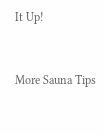It Up!


More Sauna Tips